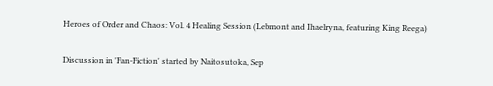Heroes of Order and Chaos: Vol. 4 Healing Session (Lebmont and Ihaelryna, featuring King Reega)

Discussion in 'Fan-Fiction' started by Naitosutoka, Sep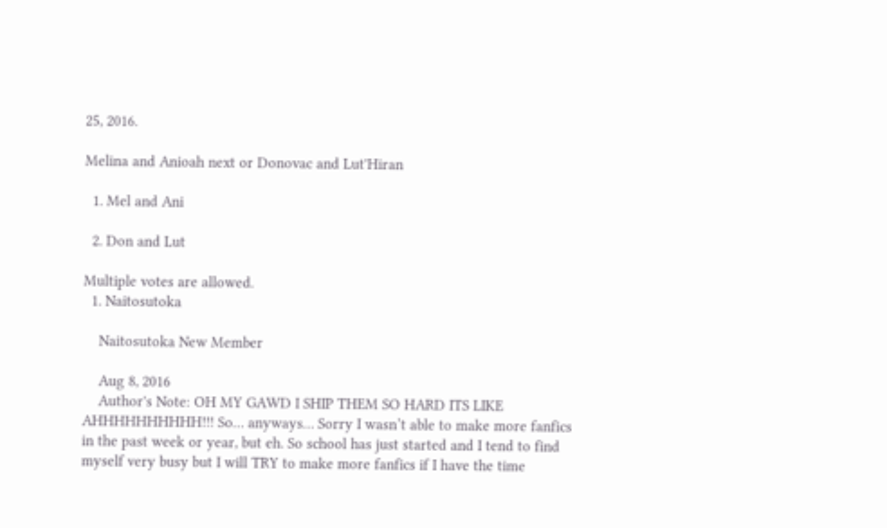25, 2016.

Melina and Anioah next or Donovac and Lut'Hiran

  1. Mel and Ani

  2. Don and Lut

Multiple votes are allowed.
  1. Naitosutoka

    Naitosutoka New Member

    Aug 8, 2016
    Author's Note: OH MY GAWD I SHIP THEM SO HARD ITS LIKE AHHHHHHHHHH!!! So… anyways… Sorry I wasn’t able to make more fanfics in the past week or year, but eh. So school has just started and I tend to find myself very busy but I will TRY to make more fanfics if I have the time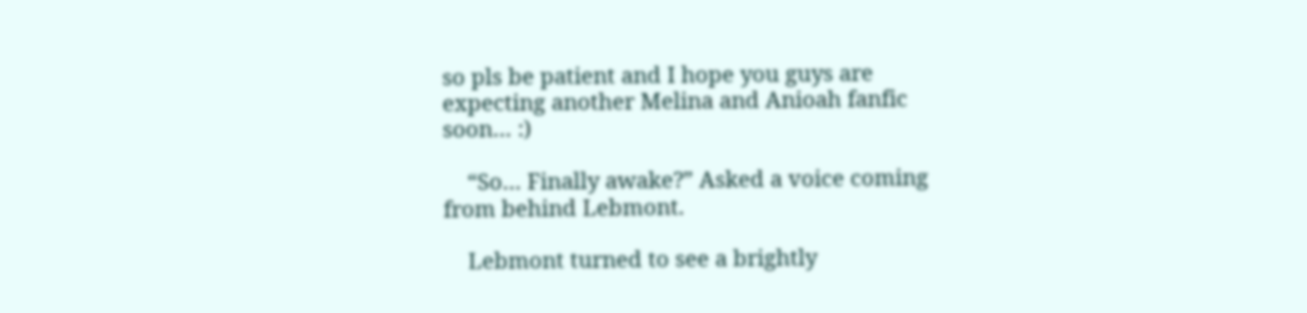so pls be patient and I hope you guys are expecting another Melina and Anioah fanfic soon… :)

    “So… Finally awake?” Asked a voice coming from behind Lebmont.

    Lebmont turned to see a brightly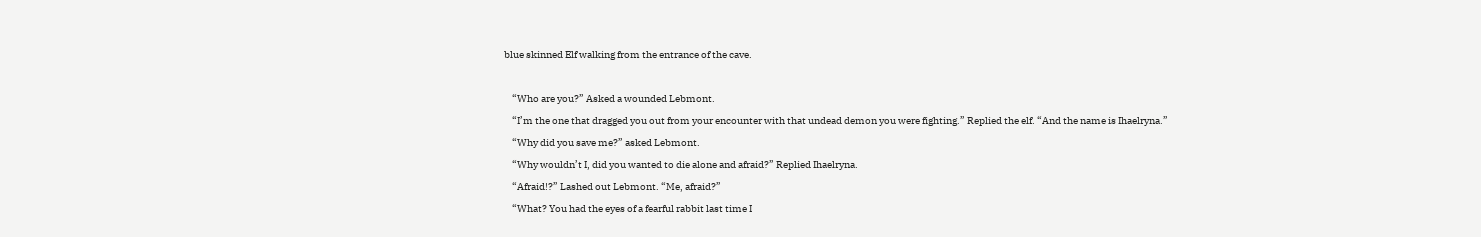blue skinned Elf walking from the entrance of the cave.

    “Who are you?” Asked a wounded Lebmont.
    “I’m the one that dragged you out from your encounter with that undead demon you were fighting.” Replied the elf. “And the name is Ihaelryna.”
    “Why did you save me?” asked Lebmont.
    “Why wouldn’t I, did you wanted to die alone and afraid?” Replied Ihaelryna.
    “Afraid!?” Lashed out Lebmont. “Me, afraid?”
    “What? You had the eyes of a fearful rabbit last time I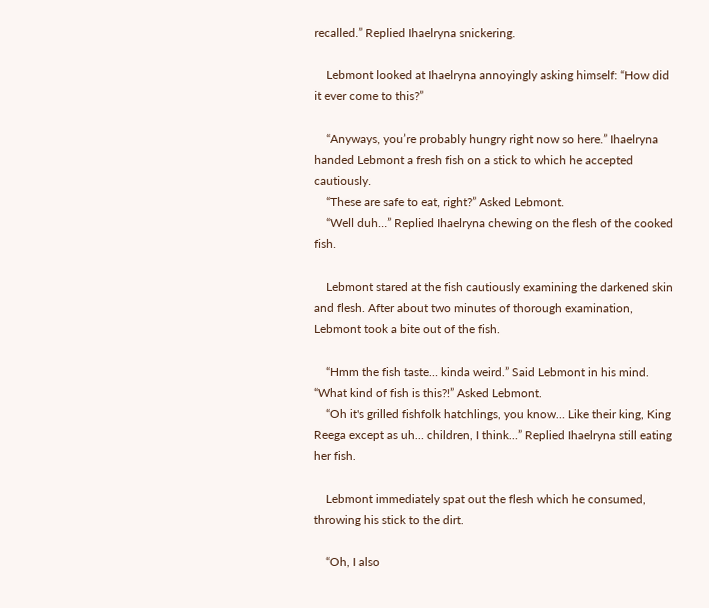recalled.” Replied Ihaelryna snickering.

    Lebmont looked at Ihaelryna annoyingly asking himself: “How did it ever come to this?”

    “Anyways, you’re probably hungry right now so here.” Ihaelryna handed Lebmont a fresh fish on a stick to which he accepted cautiously.
    “These are safe to eat, right?” Asked Lebmont.
    “Well duh…” Replied Ihaelryna chewing on the flesh of the cooked fish.

    Lebmont stared at the fish cautiously examining the darkened skin and flesh. After about two minutes of thorough examination, Lebmont took a bite out of the fish.

    “Hmm the fish taste… kinda weird.” Said Lebmont in his mind. “What kind of fish is this?!” Asked Lebmont.
    “Oh it's grilled fishfolk hatchlings, you know… Like their king, King Reega except as uh… children, I think…” Replied Ihaelryna still eating her fish.

    Lebmont immediately spat out the flesh which he consumed, throwing his stick to the dirt.

    “Oh, I also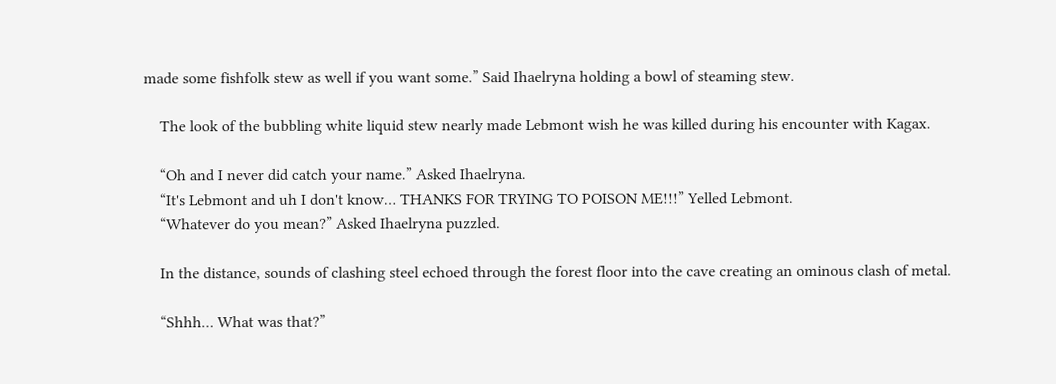made some fishfolk stew as well if you want some.” Said Ihaelryna holding a bowl of steaming stew.

    The look of the bubbling white liquid stew nearly made Lebmont wish he was killed during his encounter with Kagax.

    “Oh and I never did catch your name.” Asked Ihaelryna.
    “It's Lebmont and uh I don't know… THANKS FOR TRYING TO POISON ME!!!” Yelled Lebmont.
    “Whatever do you mean?” Asked Ihaelryna puzzled.

    In the distance, sounds of clashing steel echoed through the forest floor into the cave creating an ominous clash of metal.

    “Shhh… What was that?”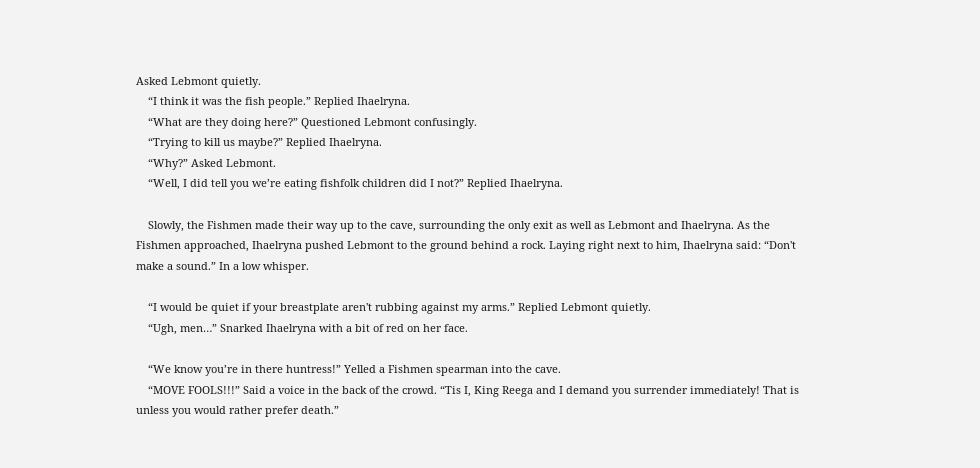Asked Lebmont quietly.
    “I think it was the fish people.” Replied Ihaelryna.
    “What are they doing here?” Questioned Lebmont confusingly.
    “Trying to kill us maybe?” Replied Ihaelryna.
    “Why?” Asked Lebmont.
    “Well, I did tell you we’re eating fishfolk children did I not?” Replied Ihaelryna.

    Slowly, the Fishmen made their way up to the cave, surrounding the only exit as well as Lebmont and Ihaelryna. As the Fishmen approached, Ihaelryna pushed Lebmont to the ground behind a rock. Laying right next to him, Ihaelryna said: “Don't make a sound.” In a low whisper.

    “I would be quiet if your breastplate aren't rubbing against my arms.” Replied Lebmont quietly.
    “Ugh, men…” Snarked Ihaelryna with a bit of red on her face.

    “We know you’re in there huntress!” Yelled a Fishmen spearman into the cave.
    “MOVE FOOLS!!!” Said a voice in the back of the crowd. “Tis I, King Reega and I demand you surrender immediately! That is unless you would rather prefer death.”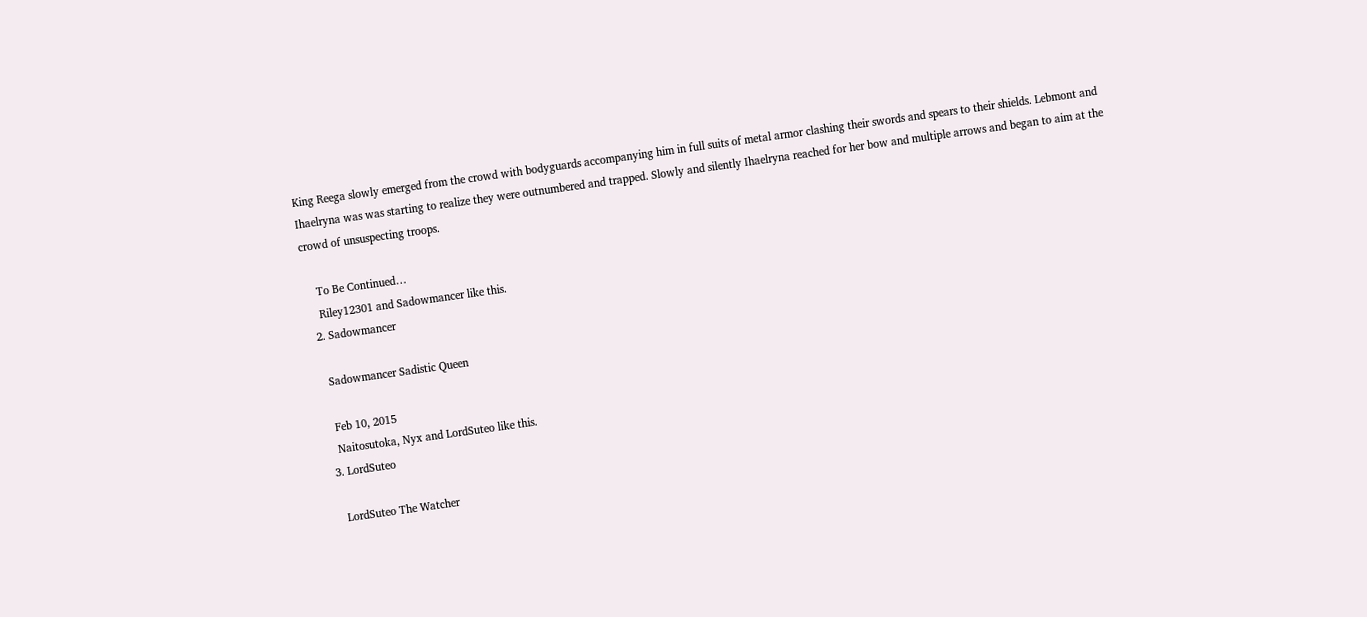King Reega slowly emerged from the crowd with bodyguards accompanying him in full suits of metal armor clashing their swords and spears to their shields. Lebmont and Ihaelryna was was starting to realize they were outnumbered and trapped. Slowly and silently Ihaelryna reached for her bow and multiple arrows and began to aim at the crowd of unsuspecting troops.

    To Be Continued…
    Riley12301 and Sadowmancer like this.
  2. Sadowmancer

    Sadowmancer Sadistic Queen

    Feb 10, 2015
    Naitosutoka, Nyx and LordSuteo like this.
  3. LordSuteo

    LordSuteo The Watcher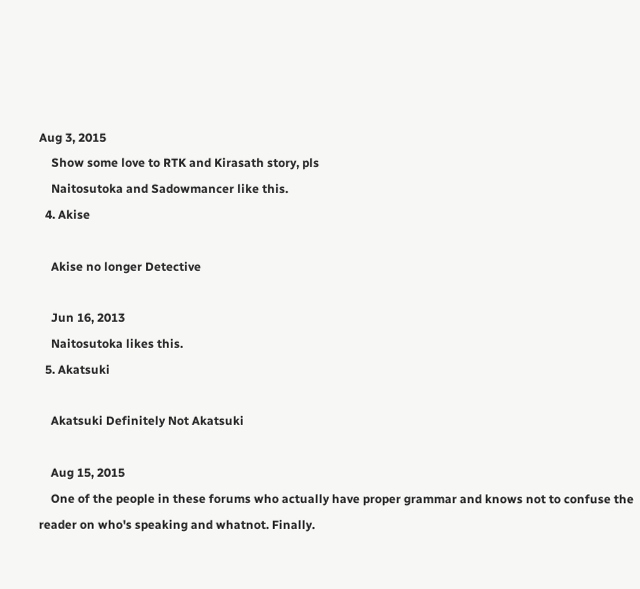Aug 3, 2015
    Show some love to RTK and Kirasath story, pls
    Naitosutoka and Sadowmancer like this.
  4. Akise

    Akise no longer Detective

    Jun 16, 2013
    Naitosutoka likes this.
  5. Akatsuki

    Akatsuki Definitely Not Akatsuki

    Aug 15, 2015
    One of the people in these forums who actually have proper grammar and knows not to confuse the reader on who's speaking and whatnot. Finally.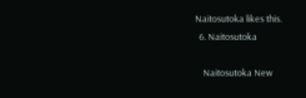Naitosutoka likes this.
  6. Naitosutoka

    Naitosutoka New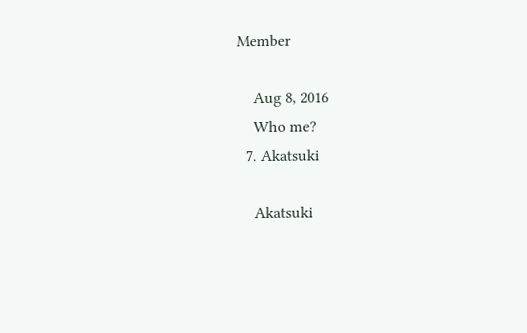Member

    Aug 8, 2016
    Who me?
  7. Akatsuki

    Akatsuki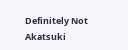Definitely Not Akatsuki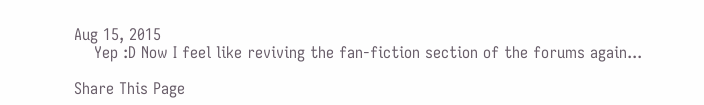Aug 15, 2015
    Yep :D Now I feel like reviving the fan-fiction section of the forums again...

Share This Page